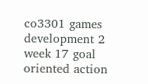co3301 games development 2 week 17 goal oriented action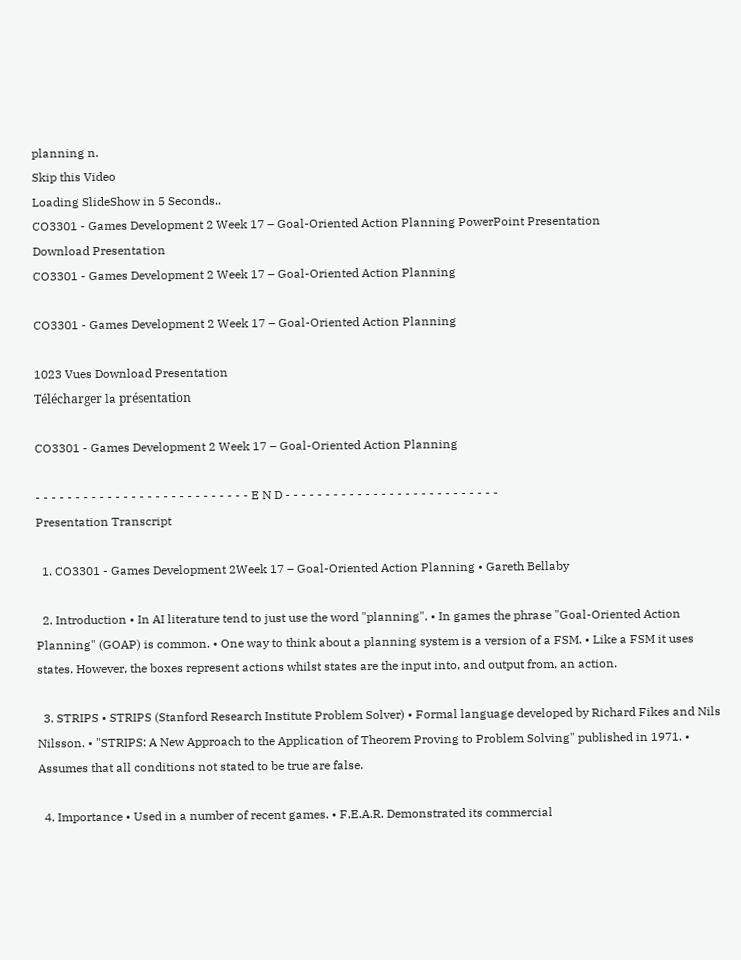planning n.
Skip this Video
Loading SlideShow in 5 Seconds..
CO3301 - Games Development 2 Week 17 – Goal-Oriented Action Planning PowerPoint Presentation
Download Presentation
CO3301 - Games Development 2 Week 17 – Goal-Oriented Action Planning

CO3301 - Games Development 2 Week 17 – Goal-Oriented Action Planning

1023 Vues Download Presentation
Télécharger la présentation

CO3301 - Games Development 2 Week 17 – Goal-Oriented Action Planning

- - - - - - - - - - - - - - - - - - - - - - - - - - - E N D - - - - - - - - - - - - - - - - - - - - - - - - - - -
Presentation Transcript

  1. CO3301 - Games Development 2Week 17 – Goal-Oriented Action Planning • Gareth Bellaby

  2. Introduction • In AI literature tend to just use the word "planning". • In games the phrase "Goal-Oriented Action Planning" (GOAP) is common. • One way to think about a planning system is a version of a FSM. • Like a FSM it uses states. However, the boxes represent actions whilst states are the input into, and output from, an action.

  3. STRIPS • STRIPS (Stanford Research Institute Problem Solver) • Formal language developed by Richard Fikes and Nils Nilsson. • "STRIPS: A New Approach to the Application of Theorem Proving to Problem Solving" published in 1971. • Assumes that all conditions not stated to be true are false.

  4. Importance • Used in a number of recent games. • F.E.A.R. Demonstrated its commercial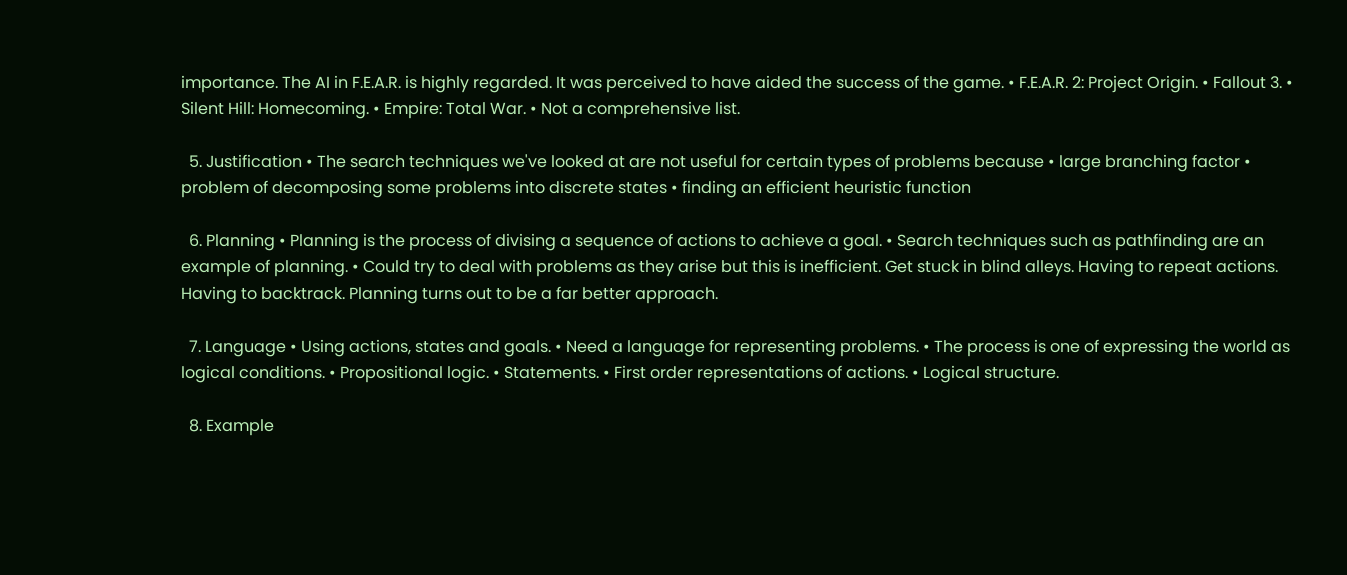importance. The AI in F.E.A.R. is highly regarded. It was perceived to have aided the success of the game. • F.E.A.R. 2: Project Origin. • Fallout 3. • Silent Hill: Homecoming. • Empire: Total War. • Not a comprehensive list.

  5. Justification • The search techniques we've looked at are not useful for certain types of problems because • large branching factor • problem of decomposing some problems into discrete states • finding an efficient heuristic function

  6. Planning • Planning is the process of divising a sequence of actions to achieve a goal. • Search techniques such as pathfinding are an example of planning. • Could try to deal with problems as they arise but this is inefficient. Get stuck in blind alleys. Having to repeat actions. Having to backtrack. Planning turns out to be a far better approach.

  7. Language • Using actions, states and goals. • Need a language for representing problems. • The process is one of expressing the world as logical conditions. • Propositional logic. • Statements. • First order representations of actions. • Logical structure.

  8. Example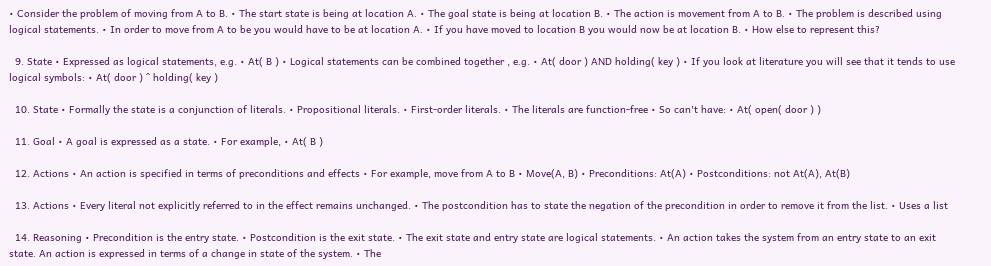• Consider the problem of moving from A to B. • The start state is being at location A. • The goal state is being at location B. • The action is movement from A to B. • The problem is described using logical statements. • In order to move from A to be you would have to be at location A. • If you have moved to location B you would now be at location B. • How else to represent this?

  9. State • Expressed as logical statements, e.g. • At( B ) • Logical statements can be combined together , e.g. • At( door ) AND holding( key ) • If you look at literature you will see that it tends to use logical symbols: • At( door ) ^ holding( key )

  10. State • Formally the state is a conjunction of literals. • Propositional literals. • First-order literals. • The literals are function-free • So can't have: • At( open( door ) )

  11. Goal • A goal is expressed as a state. • For example, • At( B )

  12. Actions • An action is specified in terms of preconditions and effects • For example, move from A to B • Move(A, B) • Preconditions: At(A) • Postconditions: not At(A), At(B)

  13. Actions • Every literal not explicitly referred to in the effect remains unchanged. • The postcondition has to state the negation of the precondition in order to remove it from the list. • Uses a list

  14. Reasoning • Precondition is the entry state. • Postcondition is the exit state. • The exit state and entry state are logical statements. • An action takes the system from an entry state to an exit state. An action is expressed in terms of a change in state of the system. • The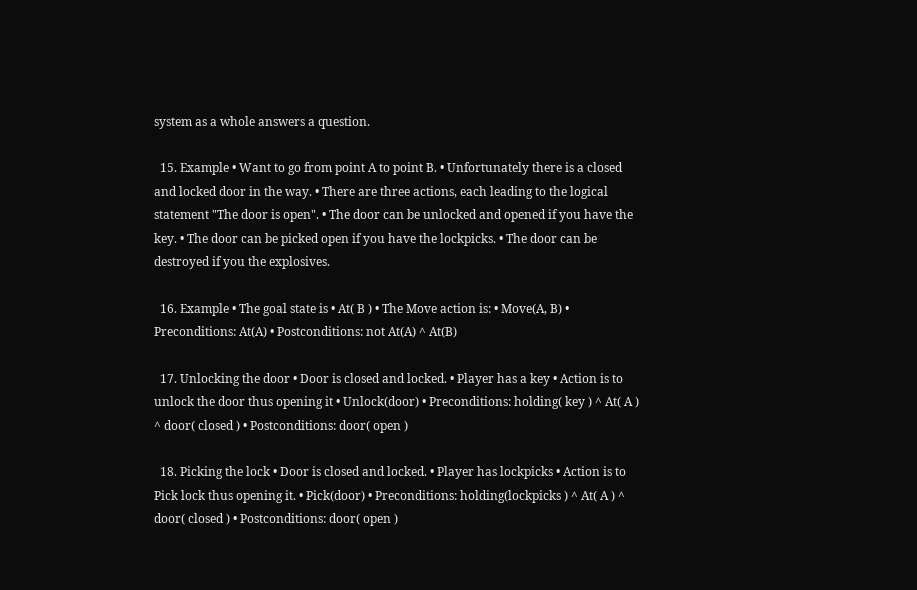system as a whole answers a question.

  15. Example • Want to go from point A to point B. • Unfortunately there is a closed and locked door in the way. • There are three actions, each leading to the logical statement "The door is open". • The door can be unlocked and opened if you have the key. • The door can be picked open if you have the lockpicks. • The door can be destroyed if you the explosives.

  16. Example • The goal state is • At( B ) • The Move action is: • Move(A, B) • Preconditions: At(A) • Postconditions: not At(A) ^ At(B)

  17. Unlocking the door • Door is closed and locked. • Player has a key • Action is to unlock the door thus opening it • Unlock(door) • Preconditions: holding( key ) ^ At( A ) ^ door( closed ) • Postconditions: door( open )

  18. Picking the lock • Door is closed and locked. • Player has lockpicks • Action is to Pick lock thus opening it. • Pick(door) • Preconditions: holding(lockpicks ) ^ At( A ) ^ door( closed ) • Postconditions: door( open )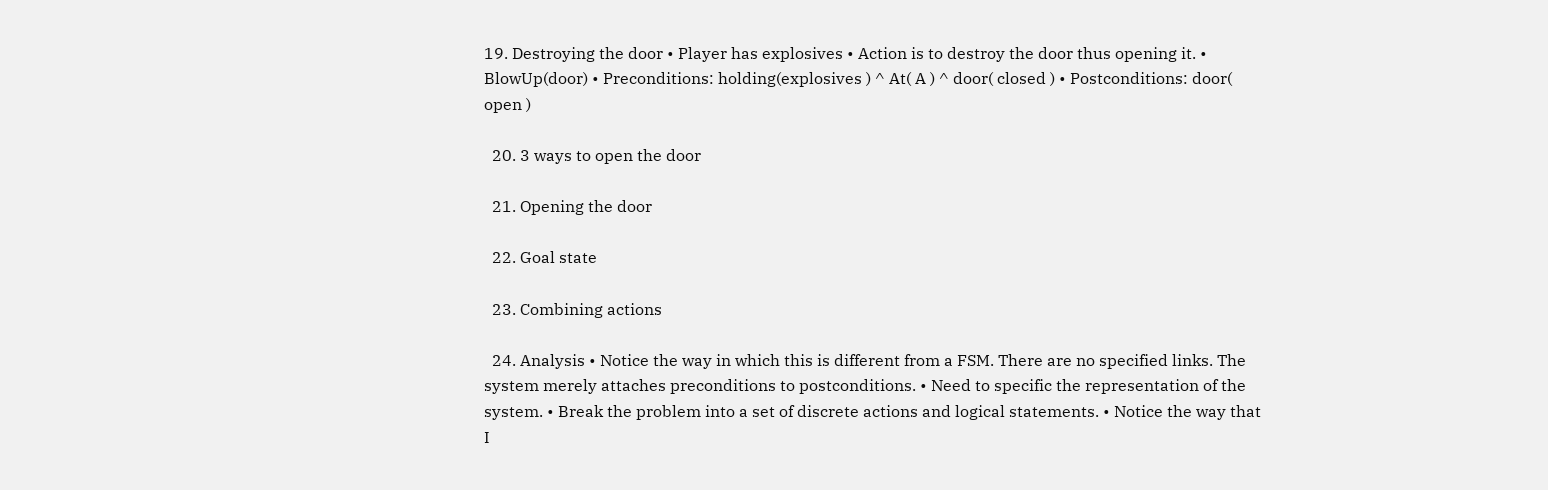19. Destroying the door • Player has explosives • Action is to destroy the door thus opening it. • BlowUp(door) • Preconditions: holding(explosives ) ^ At( A ) ^ door( closed ) • Postconditions: door( open )

  20. 3 ways to open the door

  21. Opening the door

  22. Goal state

  23. Combining actions

  24. Analysis • Notice the way in which this is different from a FSM. There are no specified links. The system merely attaches preconditions to postconditions. • Need to specific the representation of the system. • Break the problem into a set of discrete actions and logical statements. • Notice the way that I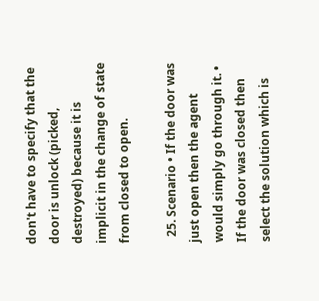don't have to specify that the door is unlock (picked, destroyed) because it is implicit in the change of state from closed to open.

  25. Scenario • If the door was just open then the agent would simply go through it. • If the door was closed then select the solution which is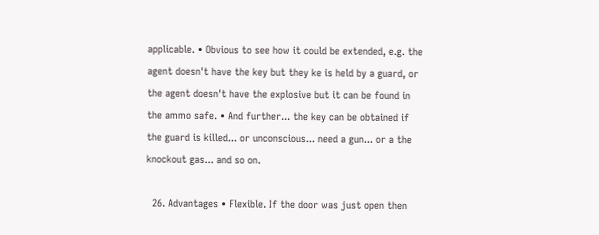applicable. • Obvious to see how it could be extended, e.g. the agent doesn't have the key but they ke is held by a guard, or the agent doesn't have the explosive but it can be found in the ammo safe. • And further... the key can be obtained if the guard is killed... or unconscious... need a gun... or a the knockout gas... and so on.

  26. Advantages • Flexible. If the door was just open then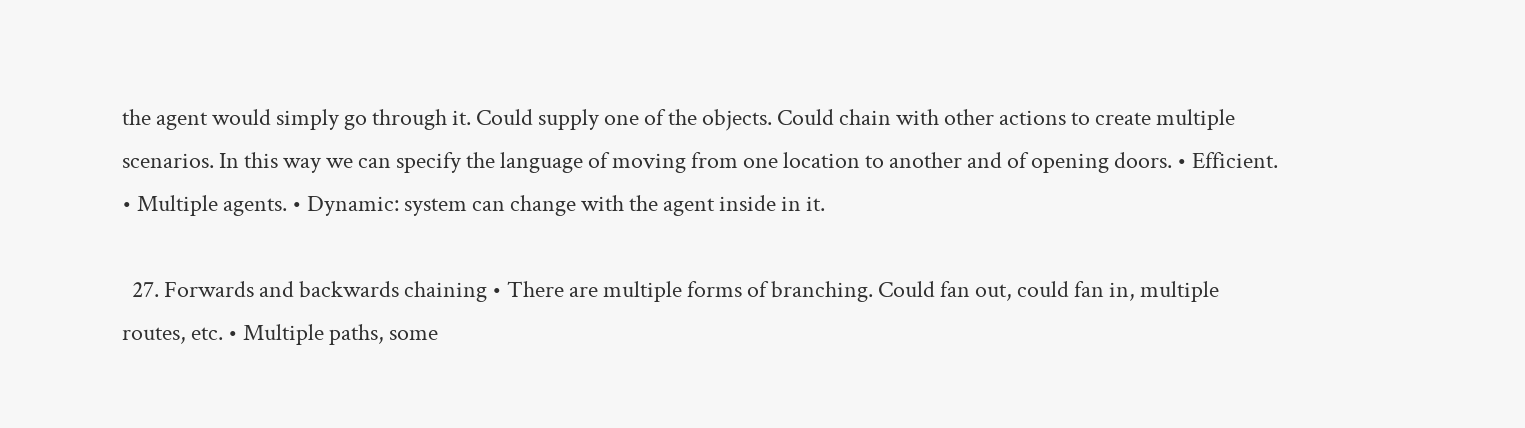the agent would simply go through it. Could supply one of the objects. Could chain with other actions to create multiple scenarios. In this way we can specify the language of moving from one location to another and of opening doors. • Efficient. • Multiple agents. • Dynamic: system can change with the agent inside in it.

  27. Forwards and backwards chaining • There are multiple forms of branching. Could fan out, could fan in, multiple routes, etc. • Multiple paths, some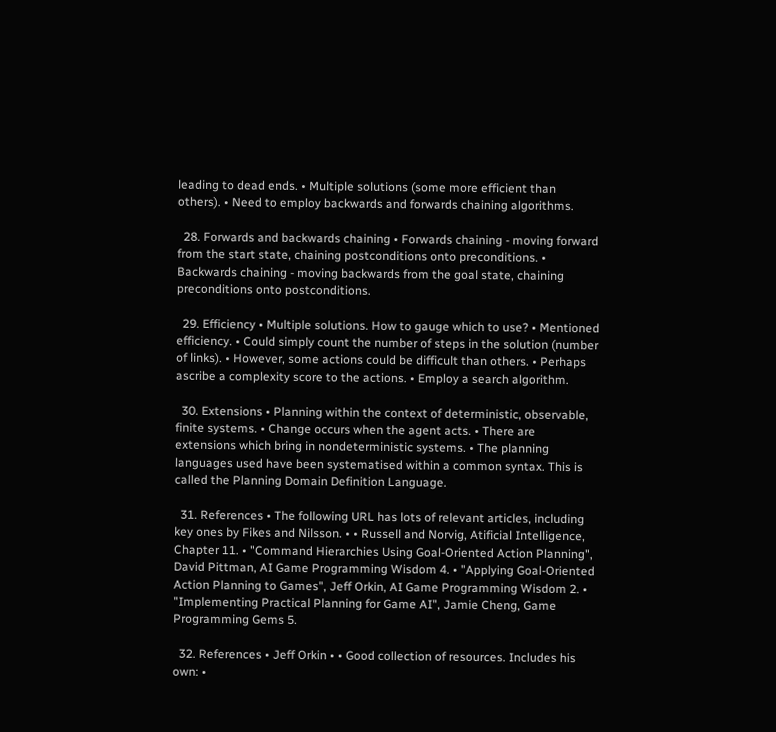leading to dead ends. • Multiple solutions (some more efficient than others). • Need to employ backwards and forwards chaining algorithms.

  28. Forwards and backwards chaining • Forwards chaining - moving forward from the start state, chaining postconditions onto preconditions. • Backwards chaining - moving backwards from the goal state, chaining preconditions onto postconditions.

  29. Efficiency • Multiple solutions. How to gauge which to use? • Mentioned efficiency. • Could simply count the number of steps in the solution (number of links). • However, some actions could be difficult than others. • Perhaps ascribe a complexity score to the actions. • Employ a search algorithm.

  30. Extensions • Planning within the context of deterministic, observable, finite systems. • Change occurs when the agent acts. • There are extensions which bring in nondeterministic systems. • The planning languages used have been systematised within a common syntax. This is called the Planning Domain Definition Language.

  31. References • The following URL has lots of relevant articles, including key ones by Fikes and Nilsson. • • Russell and Norvig, Atificial Intelligence, Chapter 11. • "Command Hierarchies Using Goal-Oriented Action Planning", David Pittman, AI Game Programming Wisdom 4. • "Applying Goal-Oriented Action Planning to Games", Jeff Orkin, AI Game Programming Wisdom 2. • "Implementing Practical Planning for Game AI", Jamie Cheng, Game Programming Gems 5.

  32. References • Jeff Orkin • • Good collection of resources. Includes his own: •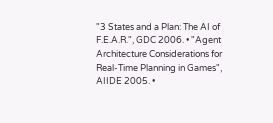"3 States and a Plan: The AI of F.E.A.R.", GDC 2006. • "Agent Architecture Considerations for Real-Time Planning in Games", AIIDE 2005. •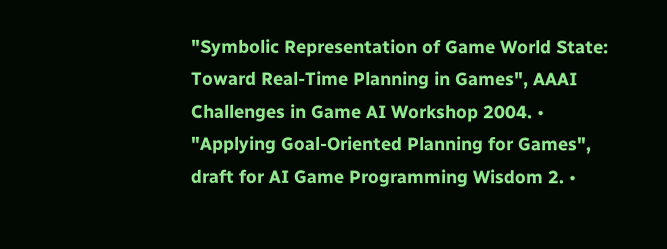"Symbolic Representation of Game World State: Toward Real-Time Planning in Games", AAAI Challenges in Game AI Workshop 2004. • "Applying Goal-Oriented Planning for Games", draft for AI Game Programming Wisdom 2. •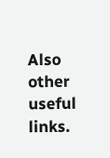Also other useful links.